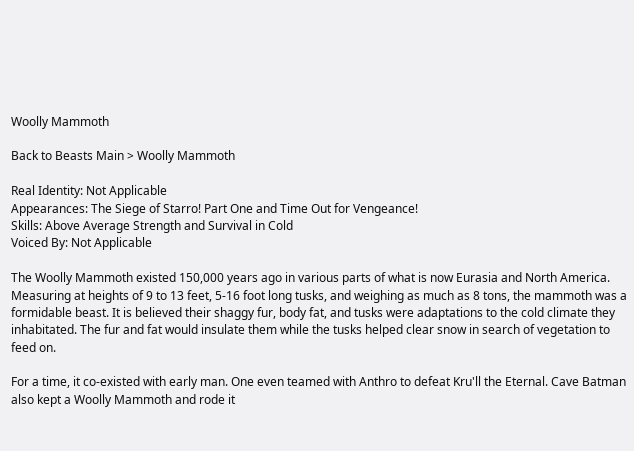Woolly Mammoth

Back to Beasts Main > Woolly Mammoth

Real Identity: Not Applicable
Appearances: The Siege of Starro! Part One and Time Out for Vengeance!
Skills: Above Average Strength and Survival in Cold
Voiced By: Not Applicable

The Woolly Mammoth existed 150,000 years ago in various parts of what is now Eurasia and North America. Measuring at heights of 9 to 13 feet, 5-16 foot long tusks, and weighing as much as 8 tons, the mammoth was a formidable beast. It is believed their shaggy fur, body fat, and tusks were adaptations to the cold climate they inhabitated. The fur and fat would insulate them while the tusks helped clear snow in search of vegetation to feed on.

For a time, it co-existed with early man. One even teamed with Anthro to defeat Kru'll the Eternal. Cave Batman also kept a Woolly Mammoth and rode it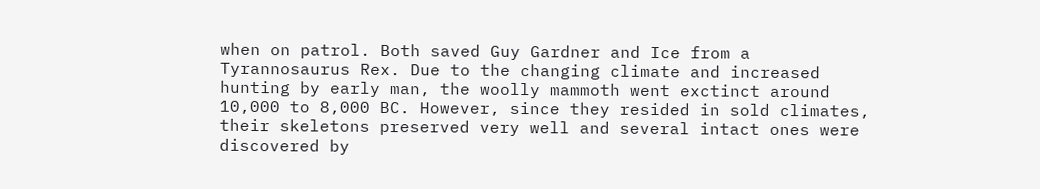when on patrol. Both saved Guy Gardner and Ice from a Tyrannosaurus Rex. Due to the changing climate and increased hunting by early man, the woolly mammoth went exctinct around 10,000 to 8,000 BC. However, since they resided in sold climates, their skeletons preserved very well and several intact ones were discovered by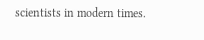scientists in modern times.